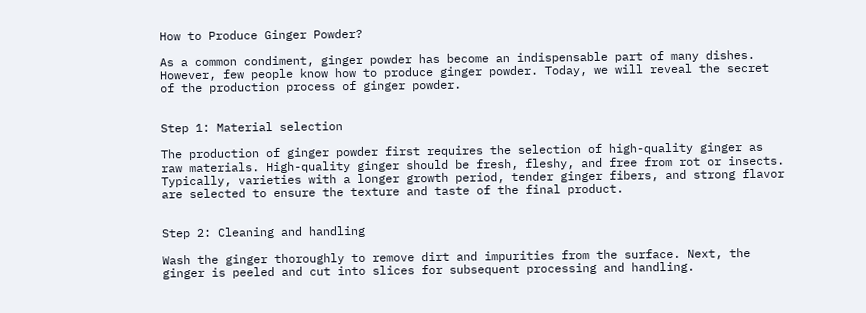How to Produce Ginger Powder?

As a common condiment, ginger powder has become an indispensable part of many dishes. However, few people know how to produce ginger powder. Today, we will reveal the secret of the production process of ginger powder.


Step 1: Material selection

The production of ginger powder first requires the selection of high-quality ginger as raw materials. High-quality ginger should be fresh, fleshy, and free from rot or insects. Typically, varieties with a longer growth period, tender ginger fibers, and strong flavor are selected to ensure the texture and taste of the final product.


Step 2: Cleaning and handling

Wash the ginger thoroughly to remove dirt and impurities from the surface. Next, the ginger is peeled and cut into slices for subsequent processing and handling.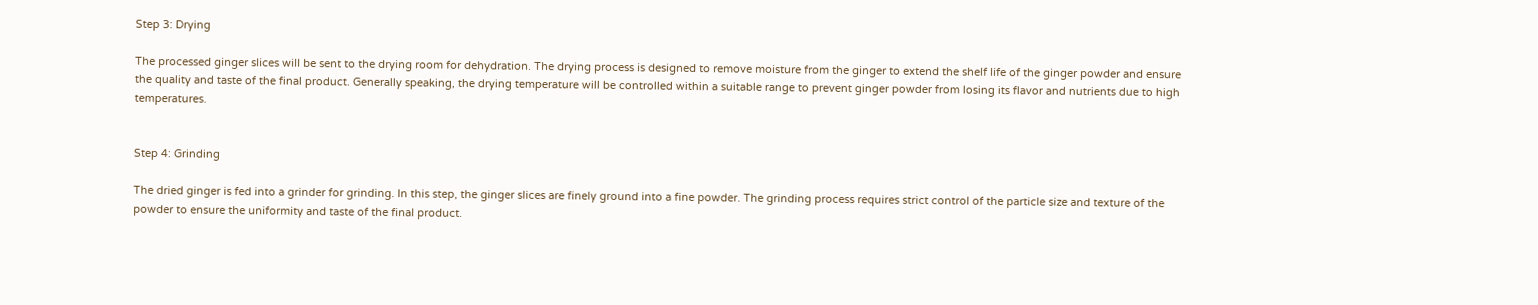Step 3: Drying

The processed ginger slices will be sent to the drying room for dehydration. The drying process is designed to remove moisture from the ginger to extend the shelf life of the ginger powder and ensure the quality and taste of the final product. Generally speaking, the drying temperature will be controlled within a suitable range to prevent ginger powder from losing its flavor and nutrients due to high temperatures.


Step 4: Grinding

The dried ginger is fed into a grinder for grinding. In this step, the ginger slices are finely ground into a fine powder. The grinding process requires strict control of the particle size and texture of the powder to ensure the uniformity and taste of the final product.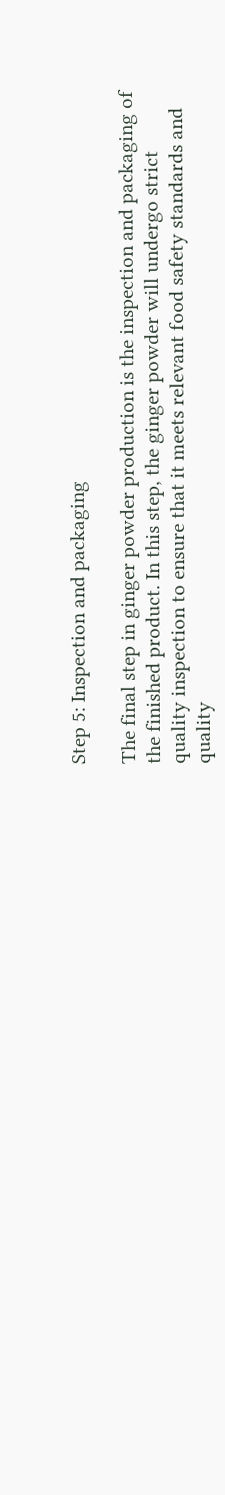Step 5: Inspection and packaging

The final step in ginger powder production is the inspection and packaging of the finished product. In this step, the ginger powder will undergo strict quality inspection to ensure that it meets relevant food safety standards and quality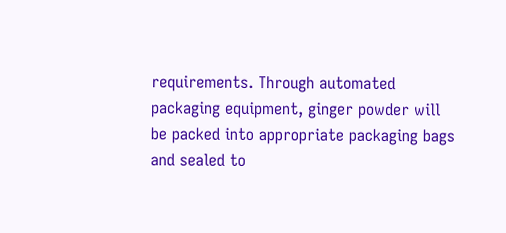requirements. Through automated packaging equipment, ginger powder will be packed into appropriate packaging bags and sealed to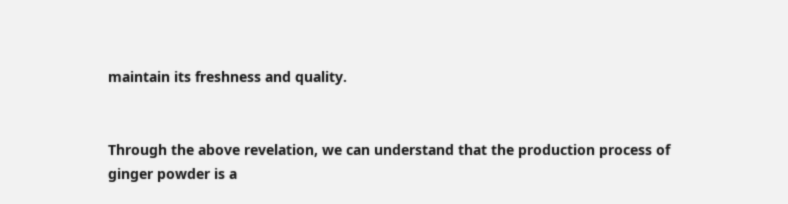maintain its freshness and quality.


Through the above revelation, we can understand that the production process of ginger powder is a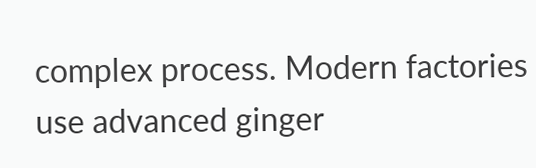complex process. Modern factories use advanced ginger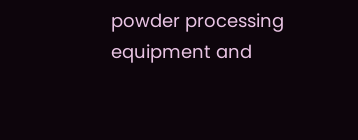powder processing equipment and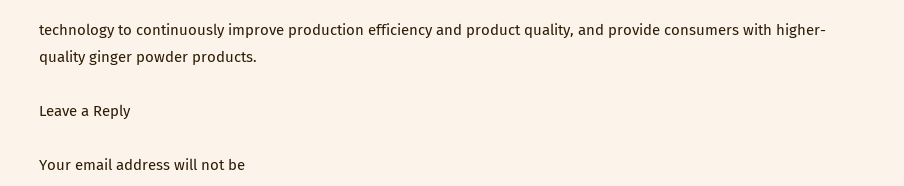technology to continuously improve production efficiency and product quality, and provide consumers with higher-quality ginger powder products.

Leave a Reply

Your email address will not be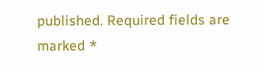published. Required fields are marked *